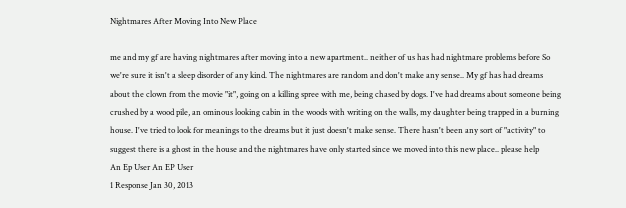Nightmares After Moving Into New Place

me and my gf are having nightmares after moving into a new apartment.. neither of us has had nightmare problems before So we're sure it isn't a sleep disorder of any kind. The nightmares are random and don't make any sense.. My gf has had dreams about the clown from the movie "it", going on a killing spree with me, being chased by dogs. I've had dreams about someone being crushed by a wood pile, an ominous looking cabin in the woods with writing on the walls, my daughter being trapped in a burning house. I've tried to look for meanings to the dreams but it just doesn't make sense. There hasn't been any sort of "activity" to suggest there is a ghost in the house and the nightmares have only started since we moved into this new place.. please help
An Ep User An EP User
1 Response Jan 30, 2013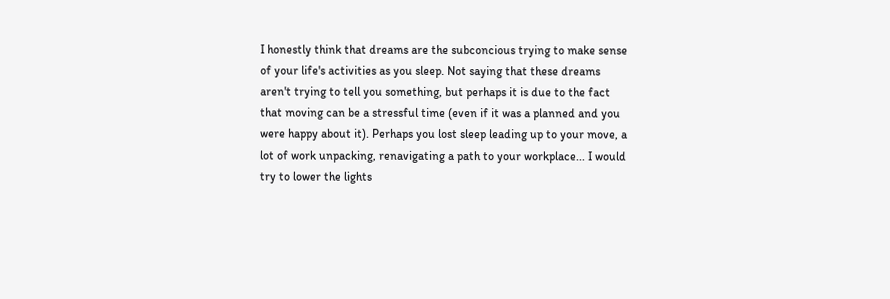I honestly think that dreams are the subconcious trying to make sense of your life's activities as you sleep. Not saying that these dreams aren't trying to tell you something, but perhaps it is due to the fact that moving can be a stressful time (even if it was a planned and you were happy about it). Perhaps you lost sleep leading up to your move, a lot of work unpacking, renavigating a path to your workplace... I would try to lower the lights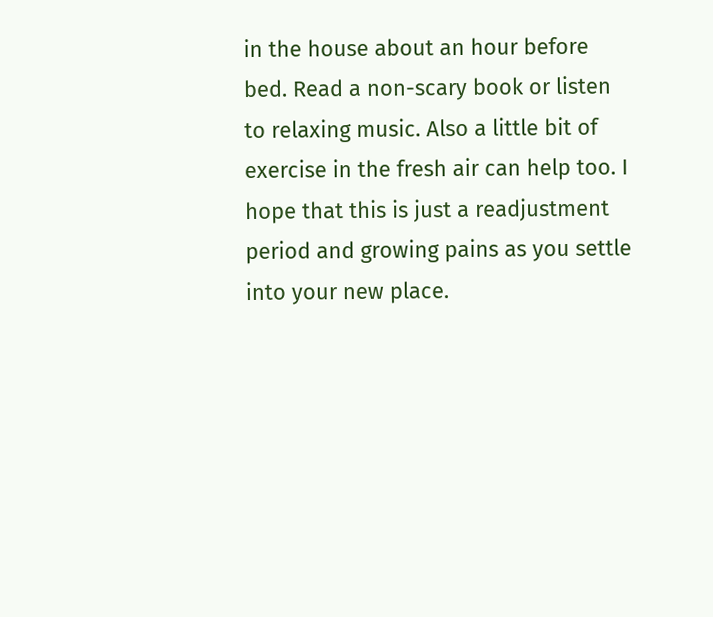in the house about an hour before bed. Read a non-scary book or listen to relaxing music. Also a little bit of exercise in the fresh air can help too. I hope that this is just a readjustment period and growing pains as you settle into your new place.